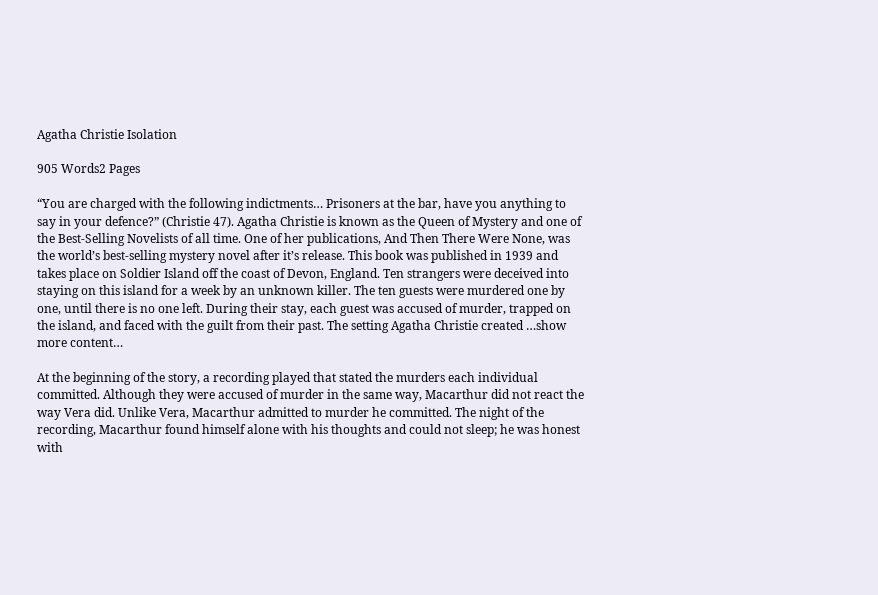Agatha Christie Isolation

905 Words2 Pages

“You are charged with the following indictments… Prisoners at the bar, have you anything to say in your defence?” (Christie 47). Agatha Christie is known as the Queen of Mystery and one of the Best-Selling Novelists of all time. One of her publications, And Then There Were None, was the world’s best-selling mystery novel after it’s release. This book was published in 1939 and takes place on Soldier Island off the coast of Devon, England. Ten strangers were deceived into staying on this island for a week by an unknown killer. The ten guests were murdered one by one, until there is no one left. During their stay, each guest was accused of murder, trapped on the island, and faced with the guilt from their past. The setting Agatha Christie created …show more content…

At the beginning of the story, a recording played that stated the murders each individual committed. Although they were accused of murder in the same way, Macarthur did not react the way Vera did. Unlike Vera, Macarthur admitted to murder he committed. The night of the recording, Macarthur found himself alone with his thoughts and could not sleep; he was honest with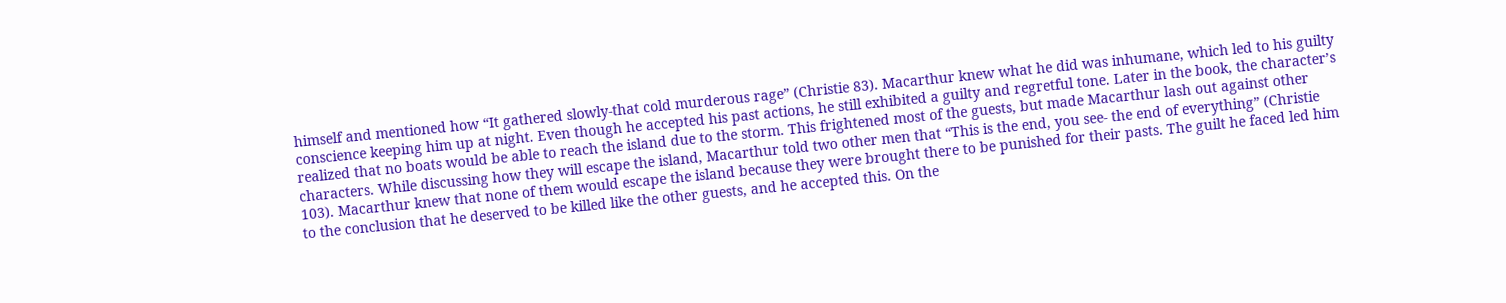himself and mentioned how “It gathered slowly-that cold murderous rage” (Christie 83). Macarthur knew what he did was inhumane, which led to his guilty conscience keeping him up at night. Even though he accepted his past actions, he still exhibited a guilty and regretful tone. Later in the book, the character’s realized that no boats would be able to reach the island due to the storm. This frightened most of the guests, but made Macarthur lash out against other characters. While discussing how they will escape the island, Macarthur told two other men that “This is the end, you see- the end of everything” (Christie 103). Macarthur knew that none of them would escape the island because they were brought there to be punished for their pasts. The guilt he faced led him to the conclusion that he deserved to be killed like the other guests, and he accepted this. On the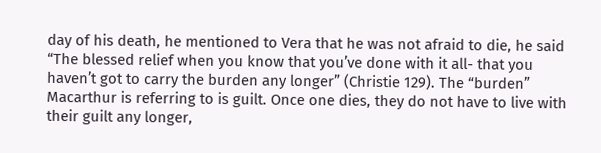day of his death, he mentioned to Vera that he was not afraid to die, he said “The blessed relief when you know that you’ve done with it all- that you haven’t got to carry the burden any longer” (Christie 129). The “burden” Macarthur is referring to is guilt. Once one dies, they do not have to live with their guilt any longer,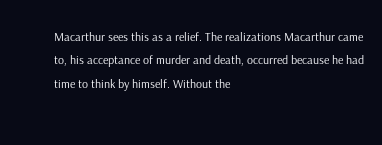Macarthur sees this as a relief. The realizations Macarthur came to, his acceptance of murder and death, occurred because he had time to think by himself. Without the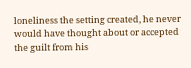loneliness the setting created, he never would have thought about or accepted the guilt from his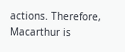actions. Therefore, Macarthur is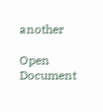another

Open Document